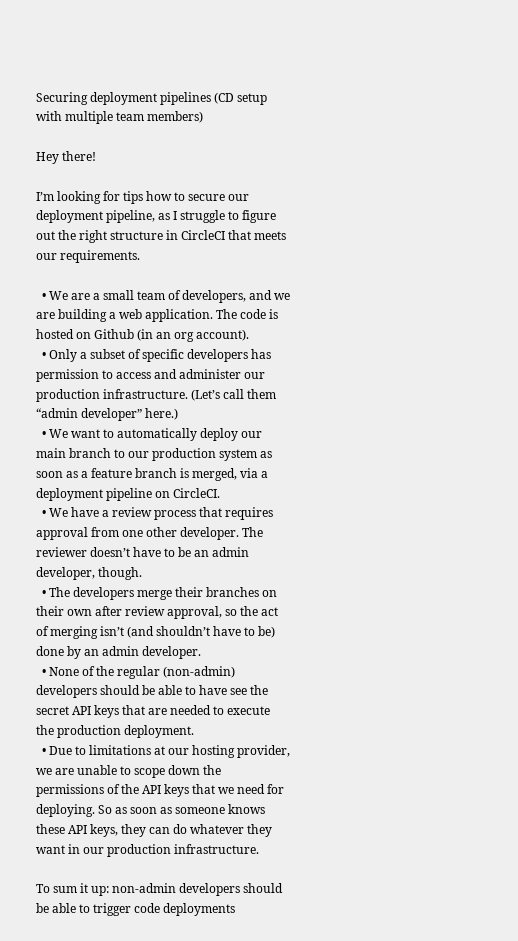Securing deployment pipelines (CD setup with multiple team members)

Hey there!

I’m looking for tips how to secure our deployment pipeline, as I struggle to figure out the right structure in CircleCI that meets our requirements.

  • We are a small team of developers, and we are building a web application. The code is hosted on Github (in an org account).
  • Only a subset of specific developers has permission to access and administer our production infrastructure. (Let’s call them “admin developer” here.)
  • We want to automatically deploy our main branch to our production system as soon as a feature branch is merged, via a deployment pipeline on CircleCI.
  • We have a review process that requires approval from one other developer. The reviewer doesn’t have to be an admin developer, though.
  • The developers merge their branches on their own after review approval, so the act of merging isn’t (and shouldn’t have to be) done by an admin developer.
  • None of the regular (non-admin) developers should be able to have see the secret API keys that are needed to execute the production deployment.
  • Due to limitations at our hosting provider, we are unable to scope down the permissions of the API keys that we need for deploying. So as soon as someone knows these API keys, they can do whatever they want in our production infrastructure.

To sum it up: non-admin developers should be able to trigger code deployments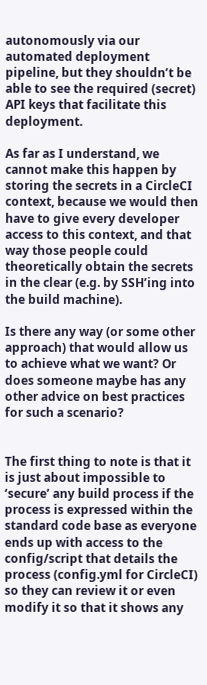autonomously via our automated deployment pipeline, but they shouldn’t be able to see the required (secret) API keys that facilitate this deployment.

As far as I understand, we cannot make this happen by storing the secrets in a CircleCI context, because we would then have to give every developer access to this context, and that way those people could theoretically obtain the secrets in the clear (e.g. by SSH’ing into the build machine).

Is there any way (or some other approach) that would allow us to achieve what we want? Or does someone maybe has any other advice on best practices for such a scenario?


The first thing to note is that it is just about impossible to ‘secure’ any build process if the process is expressed within the standard code base as everyone ends up with access to the config/script that details the process (config.yml for CircleCI) so they can review it or even modify it so that it shows any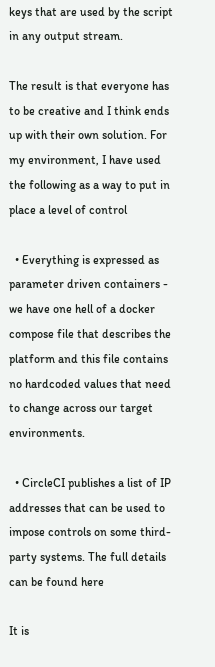keys that are used by the script in any output stream.

The result is that everyone has to be creative and I think ends up with their own solution. For my environment, I have used the following as a way to put in place a level of control

  • Everything is expressed as parameter driven containers - we have one hell of a docker compose file that describes the platform and this file contains no hardcoded values that need to change across our target environments.

  • CircleCI publishes a list of IP addresses that can be used to impose controls on some third-party systems. The full details can be found here

It is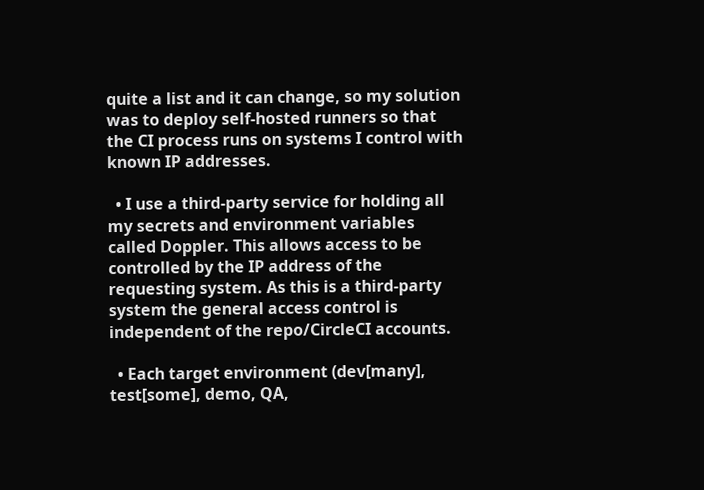quite a list and it can change, so my solution was to deploy self-hosted runners so that the CI process runs on systems I control with known IP addresses.

  • I use a third-party service for holding all my secrets and environment variables called Doppler. This allows access to be controlled by the IP address of the requesting system. As this is a third-party system the general access control is independent of the repo/CircleCI accounts.

  • Each target environment (dev[many], test[some], demo, QA,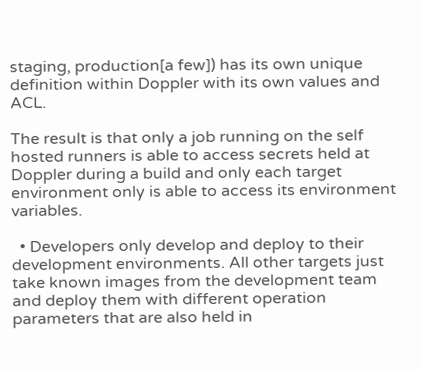staging, production[a few]) has its own unique definition within Doppler with its own values and ACL.

The result is that only a job running on the self hosted runners is able to access secrets held at Doppler during a build and only each target environment only is able to access its environment variables.

  • Developers only develop and deploy to their development environments. All other targets just take known images from the development team and deploy them with different operation parameters that are also held in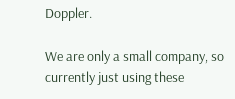Doppler.

We are only a small company, so currently just using these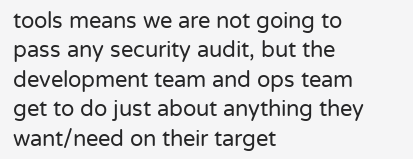tools means we are not going to pass any security audit, but the development team and ops team get to do just about anything they want/need on their target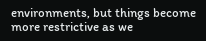environments, but things become more restrictive as we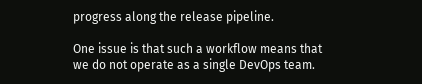progress along the release pipeline.

One issue is that such a workflow means that we do not operate as a single DevOps team.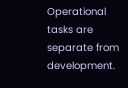Operational tasks are separate from development.